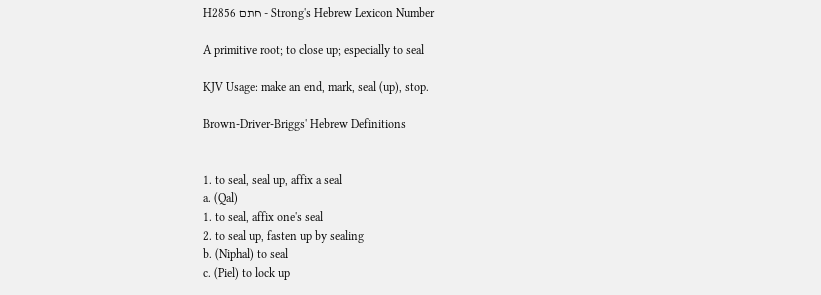H2856 חתם - Strong's Hebrew Lexicon Number

A primitive root; to close up; especially to seal

KJV Usage: make an end, mark, seal (up), stop.

Brown-Driver-Briggs' Hebrew Definitions


1. to seal, seal up, affix a seal
a. (Qal)
1. to seal, affix one's seal
2. to seal up, fasten up by sealing
b. (Niphal) to seal
c. (Piel) to lock up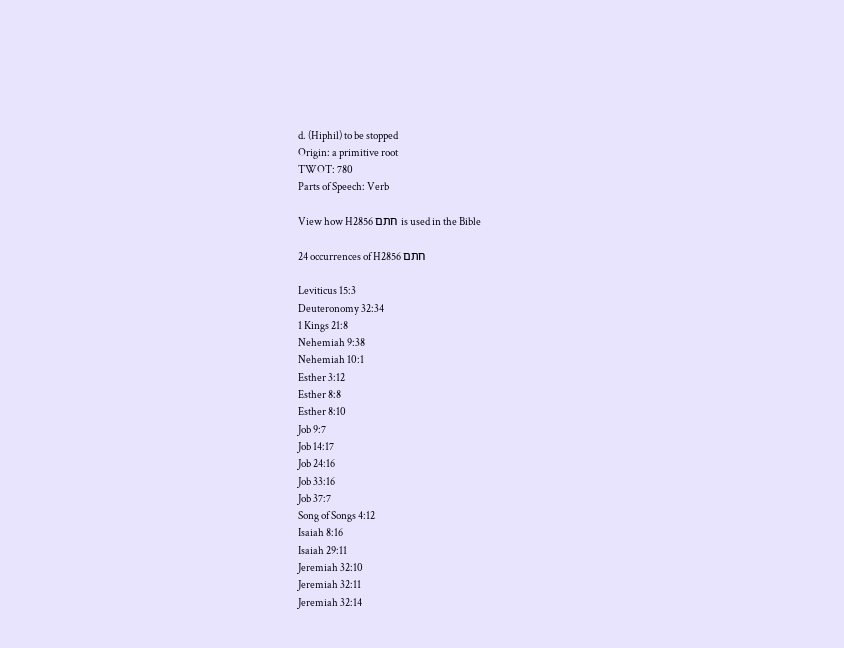d. (Hiphil) to be stopped
Origin: a primitive root
TWOT: 780
Parts of Speech: Verb

View how H2856 חתם is used in the Bible

24 occurrences of H2856 חתם

Leviticus 15:3
Deuteronomy 32:34
1 Kings 21:8
Nehemiah 9:38
Nehemiah 10:1
Esther 3:12
Esther 8:8
Esther 8:10
Job 9:7
Job 14:17
Job 24:16
Job 33:16
Job 37:7
Song of Songs 4:12
Isaiah 8:16
Isaiah 29:11
Jeremiah 32:10
Jeremiah 32:11
Jeremiah 32:14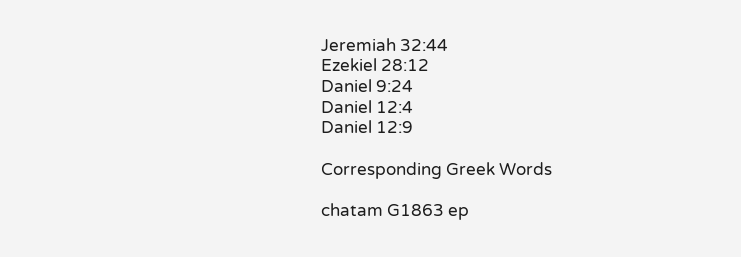Jeremiah 32:44
Ezekiel 28:12
Daniel 9:24
Daniel 12:4
Daniel 12:9

Corresponding Greek Words

chatam G1863 ep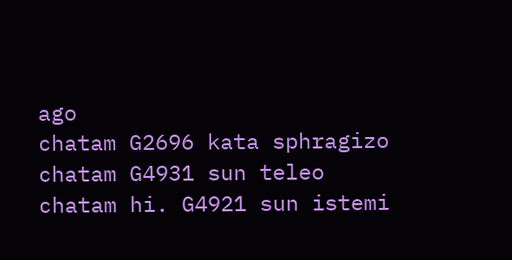ago
chatam G2696 kata sphragizo
chatam G4931 sun teleo
chatam hi. G4921 sun istemi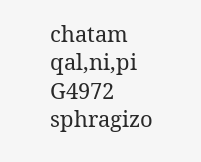chatam qal,ni,pi G4972 sphragizo